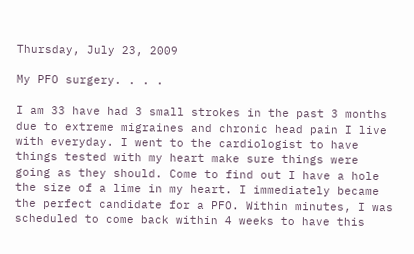Thursday, July 23, 2009

My PFO surgery. . . .

I am 33 have had 3 small strokes in the past 3 months due to extreme migraines and chronic head pain I live with everyday. I went to the cardiologist to have things tested with my heart make sure things were going as they should. Come to find out I have a hole the size of a lime in my heart. I immediately became the perfect candidate for a PFO. Within minutes, I was scheduled to come back within 4 weeks to have this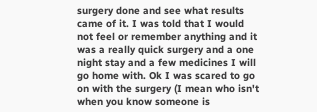surgery done and see what results came of it. I was told that I would not feel or remember anything and it was a really quick surgery and a one night stay and a few medicines I will go home with. Ok I was scared to go on with the surgery (I mean who isn't when you know someone is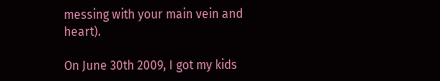messing with your main vein and heart).

On June 30th 2009, I got my kids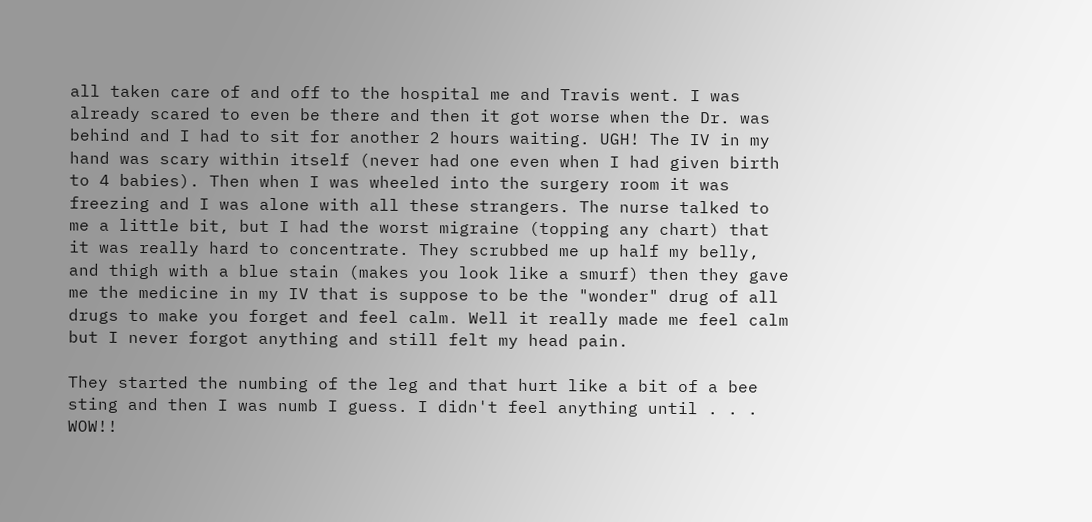all taken care of and off to the hospital me and Travis went. I was already scared to even be there and then it got worse when the Dr. was behind and I had to sit for another 2 hours waiting. UGH! The IV in my hand was scary within itself (never had one even when I had given birth to 4 babies). Then when I was wheeled into the surgery room it was freezing and I was alone with all these strangers. The nurse talked to me a little bit, but I had the worst migraine (topping any chart) that it was really hard to concentrate. They scrubbed me up half my belly, and thigh with a blue stain (makes you look like a smurf) then they gave me the medicine in my IV that is suppose to be the "wonder" drug of all drugs to make you forget and feel calm. Well it really made me feel calm but I never forgot anything and still felt my head pain.

They started the numbing of the leg and that hurt like a bit of a bee sting and then I was numb I guess. I didn't feel anything until . . . WOW!!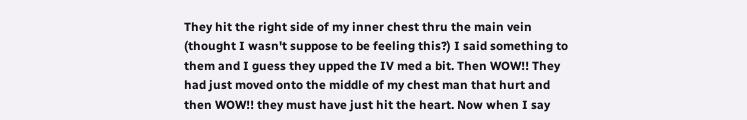They hit the right side of my inner chest thru the main vein (thought I wasn't suppose to be feeling this?) I said something to them and I guess they upped the IV med a bit. Then WOW!! They had just moved onto the middle of my chest man that hurt and then WOW!! they must have just hit the heart. Now when I say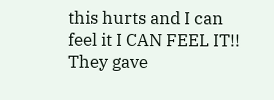this hurts and I can feel it I CAN FEEL IT!! They gave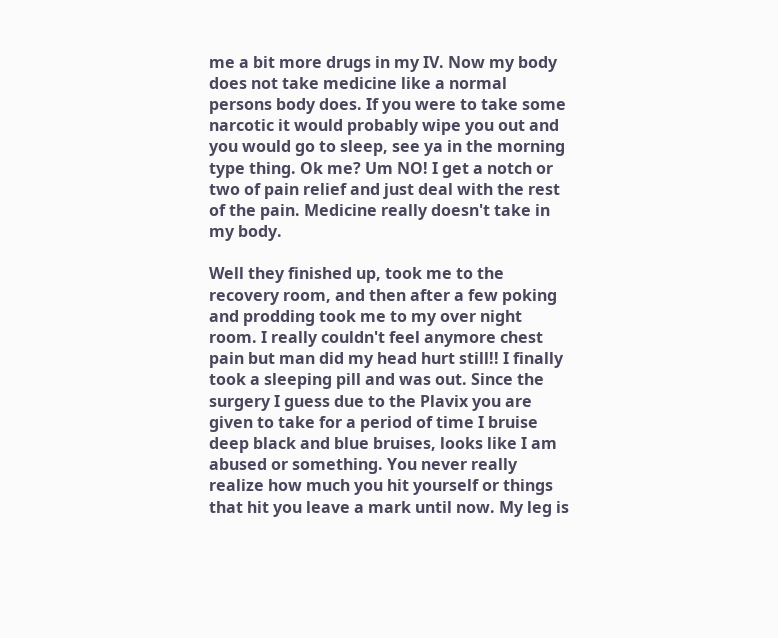me a bit more drugs in my IV. Now my body does not take medicine like a normal persons body does. If you were to take some narcotic it would probably wipe you out and you would go to sleep, see ya in the morning type thing. Ok me? Um NO! I get a notch or two of pain relief and just deal with the rest of the pain. Medicine really doesn't take in my body.

Well they finished up, took me to the recovery room, and then after a few poking and prodding took me to my over night room. I really couldn't feel anymore chest pain but man did my head hurt still!! I finally took a sleeping pill and was out. Since the surgery I guess due to the Plavix you are given to take for a period of time I bruise deep black and blue bruises, looks like I am abused or something. You never really realize how much you hit yourself or things that hit you leave a mark until now. My leg is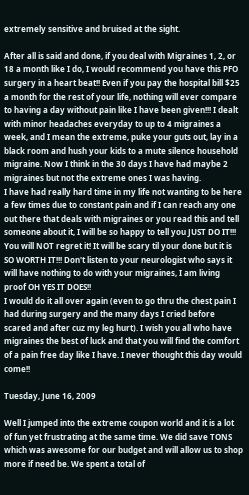extremely sensitive and bruised at the sight.

After all is said and done, if you deal with Migraines 1, 2, or 18 a month like I do, I would recommend you have this PFO surgery in a heart beat!! Even if you pay the hospital bill $25 a month for the rest of your life, nothing will ever compare to having a day without pain like I have been given!!! I dealt with minor headaches everyday to up to 4 migraines a week, and I mean the extreme, puke your guts out, lay in a black room and hush your kids to a mute silence household migraine. Now I think in the 30 days I have had maybe 2 migraines but not the extreme ones I was having.
I have had really hard time in my life not wanting to be here a few times due to constant pain and if I can reach any one out there that deals with migraines or you read this and tell someone about it, I will be so happy to tell you JUST DO IT!!! You will NOT regret it! It will be scary til your done but it is SO WORTH IT!!! Don't listen to your neurologist who says it will have nothing to do with your migraines, I am living proof OH YES IT DOES!!
I would do it all over again (even to go thru the chest pain I had during surgery and the many days I cried before scared and after cuz my leg hurt). I wish you all who have migraines the best of luck and that you will find the comfort of a pain free day like I have. I never thought this day would come!!

Tuesday, June 16, 2009

Well I jumped into the extreme coupon world and it is a lot of fun yet frustrating at the same time. We did save TONS which was awesome for our budget and will allow us to shop more if need be. We spent a total of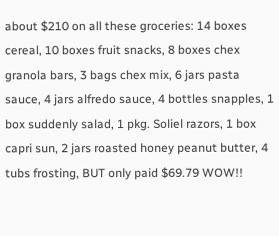about $210 on all these groceries: 14 boxes cereal, 10 boxes fruit snacks, 8 boxes chex granola bars, 3 bags chex mix, 6 jars pasta sauce, 4 jars alfredo sauce, 4 bottles snapples, 1 box suddenly salad, 1 pkg. Soliel razors, 1 box capri sun, 2 jars roasted honey peanut butter, 4 tubs frosting, BUT only paid $69.79 WOW!!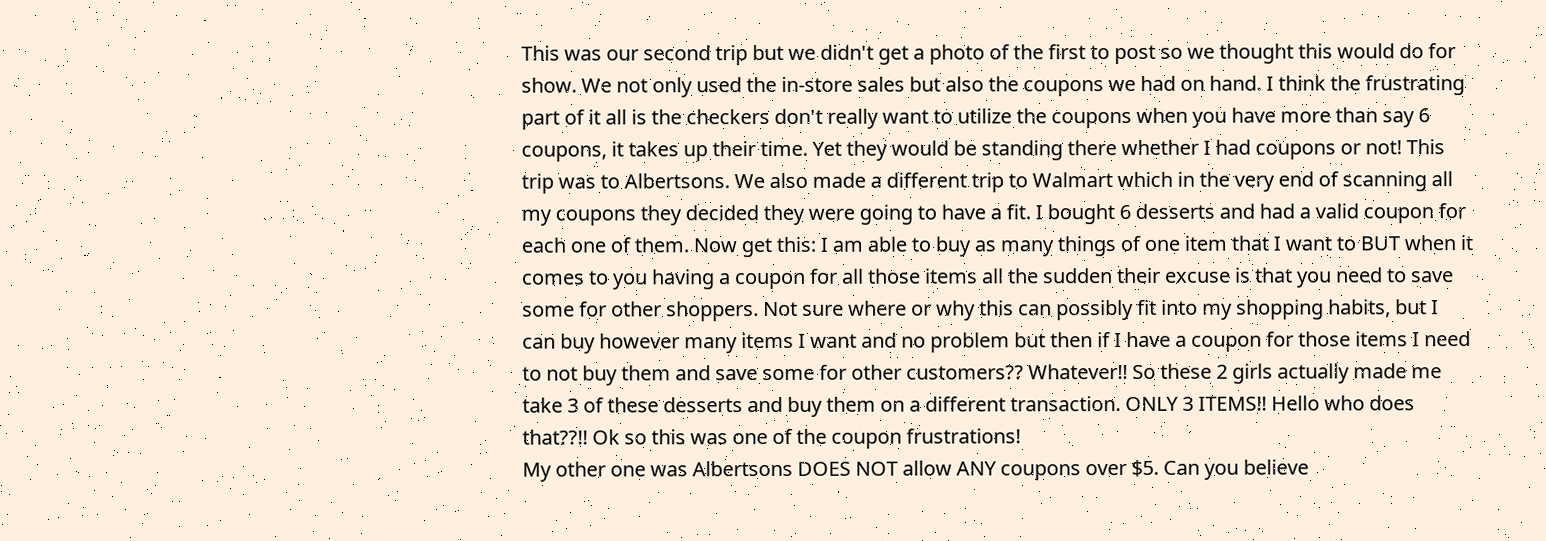This was our second trip but we didn't get a photo of the first to post so we thought this would do for show. We not only used the in-store sales but also the coupons we had on hand. I think the frustrating part of it all is the checkers don't really want to utilize the coupons when you have more than say 6 coupons, it takes up their time. Yet they would be standing there whether I had coupons or not! This trip was to Albertsons. We also made a different trip to Walmart which in the very end of scanning all my coupons they decided they were going to have a fit. I bought 6 desserts and had a valid coupon for each one of them. Now get this: I am able to buy as many things of one item that I want to BUT when it comes to you having a coupon for all those items all the sudden their excuse is that you need to save some for other shoppers. Not sure where or why this can possibly fit into my shopping habits, but I can buy however many items I want and no problem but then if I have a coupon for those items I need to not buy them and save some for other customers?? Whatever!! So these 2 girls actually made me take 3 of these desserts and buy them on a different transaction. ONLY 3 ITEMS!! Hello who does that??!! Ok so this was one of the coupon frustrations!
My other one was Albertsons DOES NOT allow ANY coupons over $5. Can you believe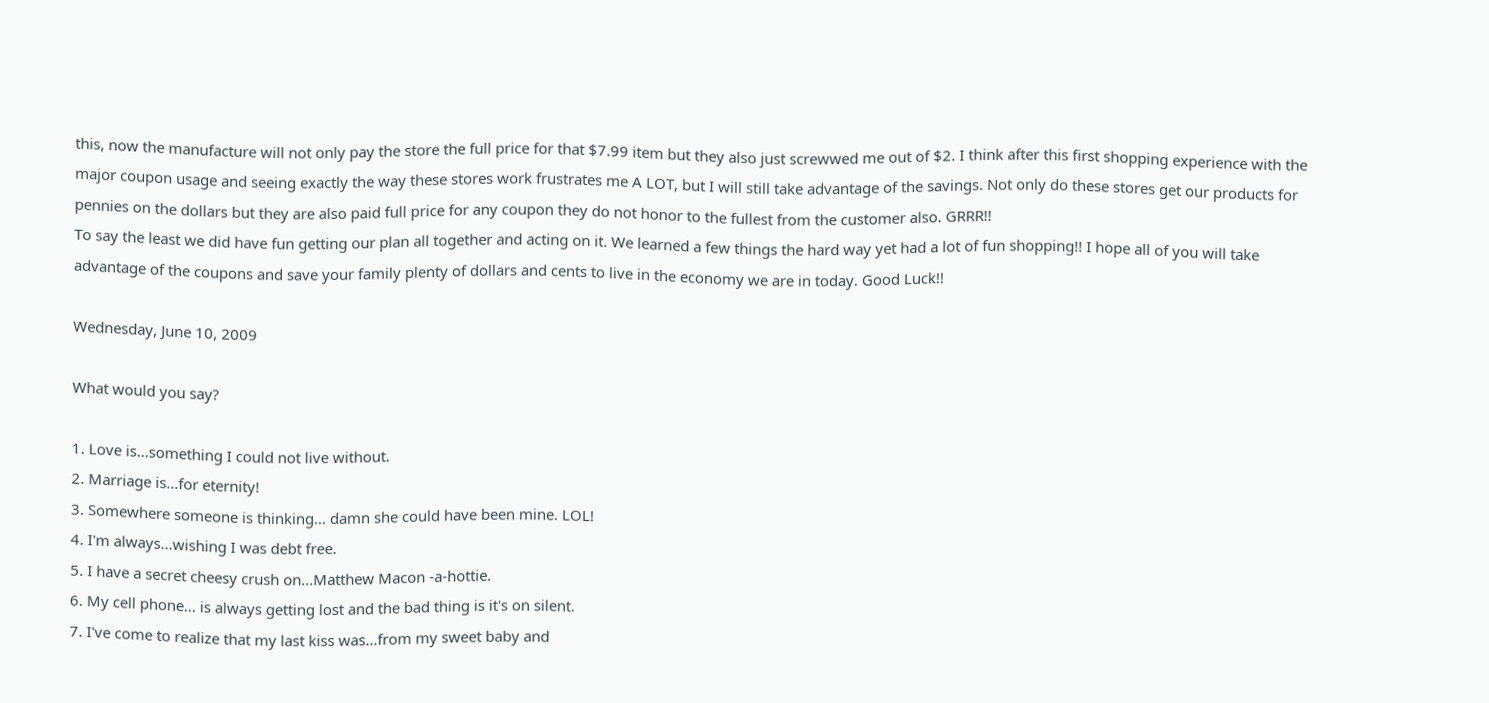this, now the manufacture will not only pay the store the full price for that $7.99 item but they also just screwwed me out of $2. I think after this first shopping experience with the major coupon usage and seeing exactly the way these stores work frustrates me A LOT, but I will still take advantage of the savings. Not only do these stores get our products for pennies on the dollars but they are also paid full price for any coupon they do not honor to the fullest from the customer also. GRRR!!
To say the least we did have fun getting our plan all together and acting on it. We learned a few things the hard way yet had a lot of fun shopping!! I hope all of you will take advantage of the coupons and save your family plenty of dollars and cents to live in the economy we are in today. Good Luck!!

Wednesday, June 10, 2009

What would you say?

1. Love is...something I could not live without.
2. Marriage is...for eternity!
3. Somewhere someone is thinking... damn she could have been mine. LOL!
4. I'm always...wishing I was debt free.
5. I have a secret cheesy crush on...Matthew Macon -a-hottie.
6. My cell phone... is always getting lost and the bad thing is it's on silent.
7. I've come to realize that my last kiss was...from my sweet baby and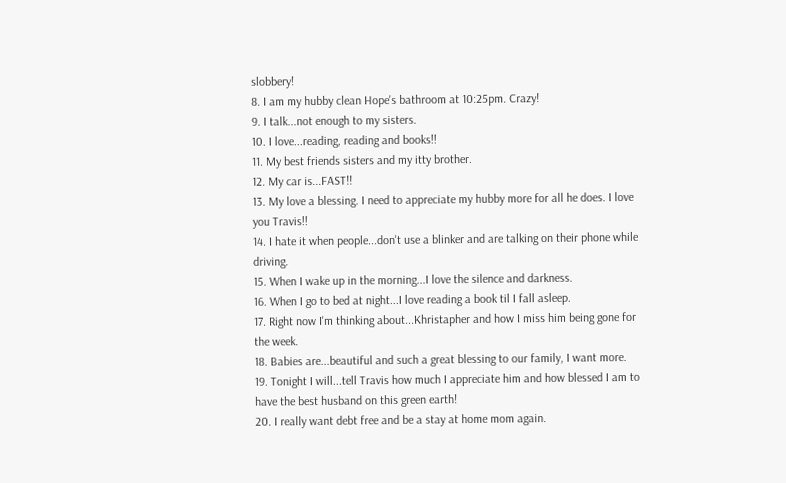slobbery!
8. I am my hubby clean Hope's bathroom at 10:25pm. Crazy!
9. I talk...not enough to my sisters.
10. I love...reading, reading and books!!
11. My best friends sisters and my itty brother.
12. My car is...FAST!!
13. My love a blessing. I need to appreciate my hubby more for all he does. I love you Travis!!
14. I hate it when people...don't use a blinker and are talking on their phone while driving.
15. When I wake up in the morning...I love the silence and darkness.
16. When I go to bed at night...I love reading a book til I fall asleep.
17. Right now I'm thinking about...Khristapher and how I miss him being gone for the week.
18. Babies are...beautiful and such a great blessing to our family, I want more.
19. Tonight I will...tell Travis how much I appreciate him and how blessed I am to have the best husband on this green earth!
20. I really want debt free and be a stay at home mom again.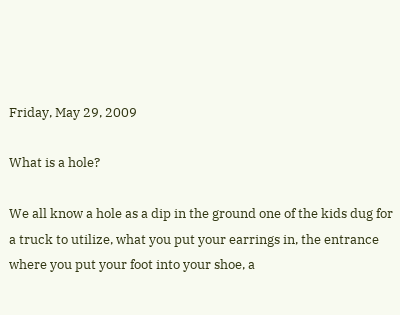Friday, May 29, 2009

What is a hole?

We all know a hole as a dip in the ground one of the kids dug for a truck to utilize, what you put your earrings in, the entrance where you put your foot into your shoe, a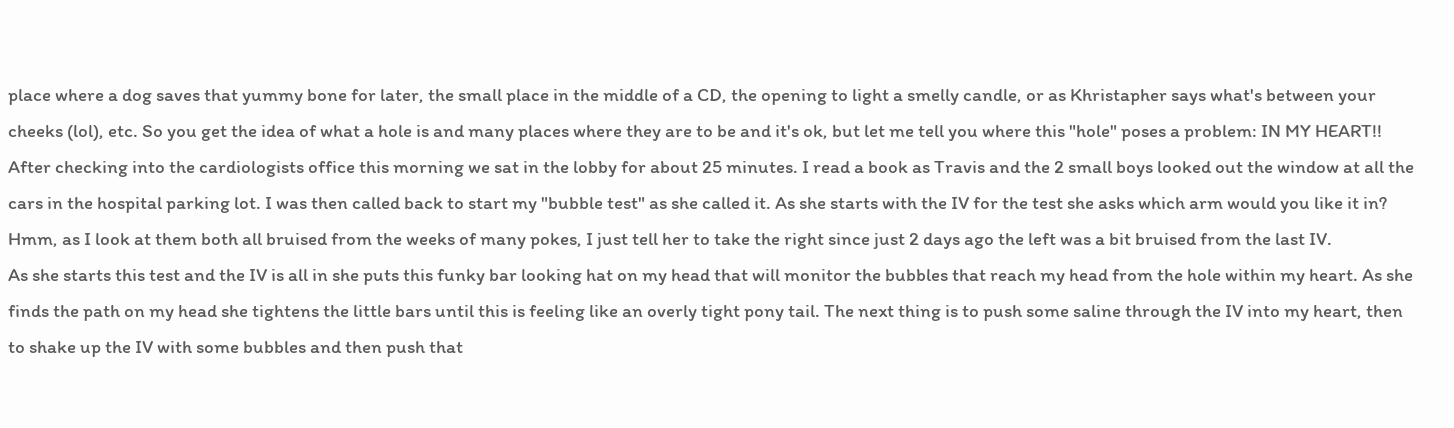place where a dog saves that yummy bone for later, the small place in the middle of a CD, the opening to light a smelly candle, or as Khristapher says what's between your cheeks (lol), etc. So you get the idea of what a hole is and many places where they are to be and it's ok, but let me tell you where this "hole" poses a problem: IN MY HEART!!
After checking into the cardiologists office this morning we sat in the lobby for about 25 minutes. I read a book as Travis and the 2 small boys looked out the window at all the cars in the hospital parking lot. I was then called back to start my "bubble test" as she called it. As she starts with the IV for the test she asks which arm would you like it in? Hmm, as I look at them both all bruised from the weeks of many pokes, I just tell her to take the right since just 2 days ago the left was a bit bruised from the last IV.
As she starts this test and the IV is all in she puts this funky bar looking hat on my head that will monitor the bubbles that reach my head from the hole within my heart. As she finds the path on my head she tightens the little bars until this is feeling like an overly tight pony tail. The next thing is to push some saline through the IV into my heart, then to shake up the IV with some bubbles and then push that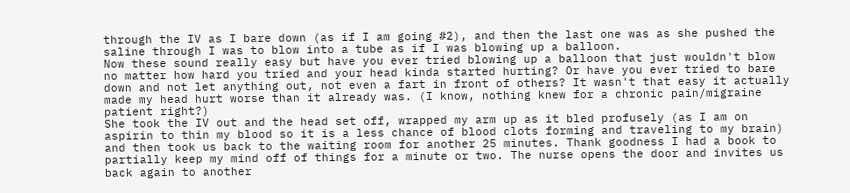through the IV as I bare down (as if I am going #2), and then the last one was as she pushed the saline through I was to blow into a tube as if I was blowing up a balloon.
Now these sound really easy but have you ever tried blowing up a balloon that just wouldn't blow no matter how hard you tried and your head kinda started hurting? Or have you ever tried to bare down and not let anything out, not even a fart in front of others? It wasn't that easy it actually made my head hurt worse than it already was. (I know, nothing knew for a chronic pain/migraine patient right?)
She took the IV out and the head set off, wrapped my arm up as it bled profusely (as I am on aspirin to thin my blood so it is a less chance of blood clots forming and traveling to my brain) and then took us back to the waiting room for another 25 minutes. Thank goodness I had a book to partially keep my mind off of things for a minute or two. The nurse opens the door and invites us back again to another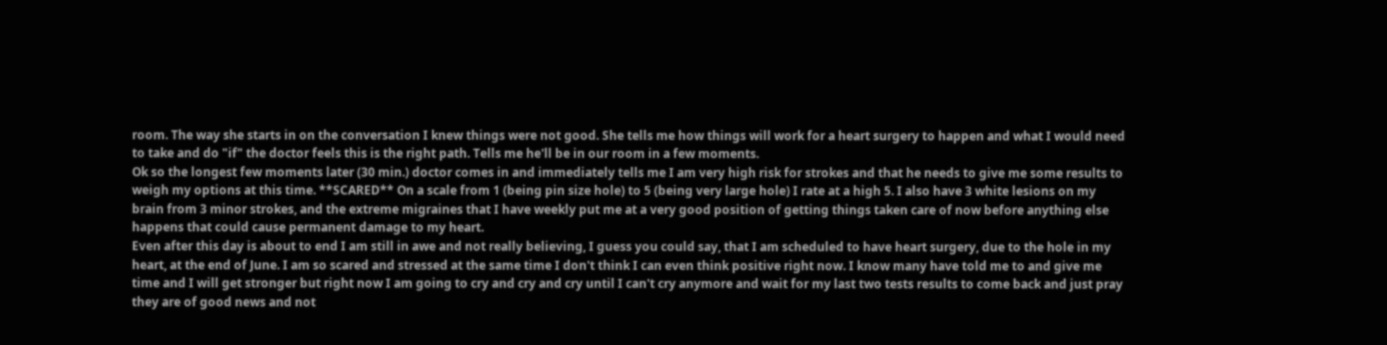room. The way she starts in on the conversation I knew things were not good. She tells me how things will work for a heart surgery to happen and what I would need to take and do "if" the doctor feels this is the right path. Tells me he'll be in our room in a few moments.
Ok so the longest few moments later (30 min.) doctor comes in and immediately tells me I am very high risk for strokes and that he needs to give me some results to weigh my options at this time. **SCARED** On a scale from 1 (being pin size hole) to 5 (being very large hole) I rate at a high 5. I also have 3 white lesions on my brain from 3 minor strokes, and the extreme migraines that I have weekly put me at a very good position of getting things taken care of now before anything else happens that could cause permanent damage to my heart.
Even after this day is about to end I am still in awe and not really believing, I guess you could say, that I am scheduled to have heart surgery, due to the hole in my heart, at the end of June. I am so scared and stressed at the same time I don't think I can even think positive right now. I know many have told me to and give me time and I will get stronger but right now I am going to cry and cry and cry until I can't cry anymore and wait for my last two tests results to come back and just pray they are of good news and not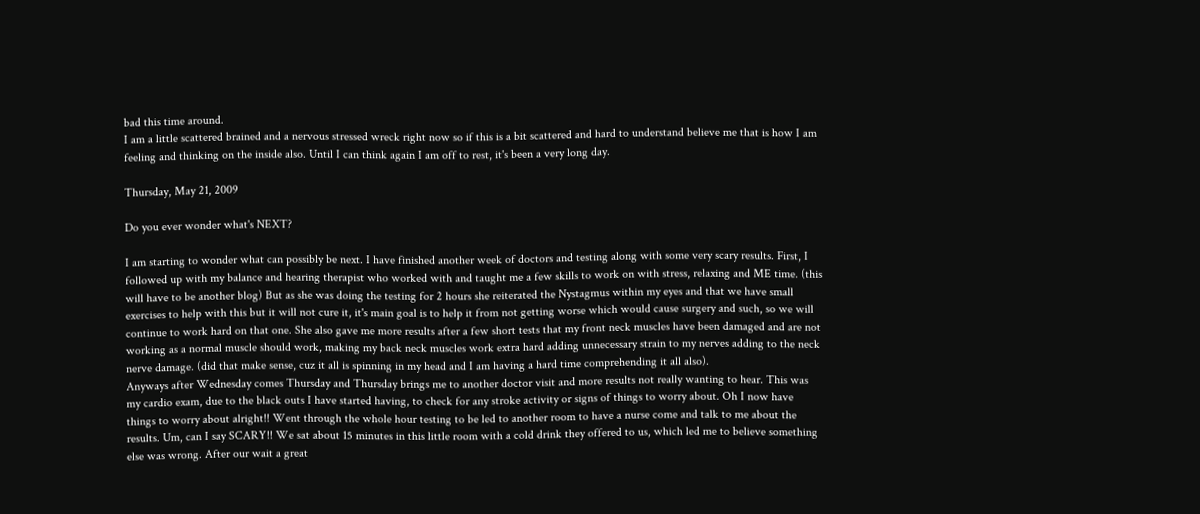bad this time around.
I am a little scattered brained and a nervous stressed wreck right now so if this is a bit scattered and hard to understand believe me that is how I am feeling and thinking on the inside also. Until I can think again I am off to rest, it's been a very long day.

Thursday, May 21, 2009

Do you ever wonder what's NEXT?

I am starting to wonder what can possibly be next. I have finished another week of doctors and testing along with some very scary results. First, I followed up with my balance and hearing therapist who worked with and taught me a few skills to work on with stress, relaxing and ME time. (this will have to be another blog) But as she was doing the testing for 2 hours she reiterated the Nystagmus within my eyes and that we have small exercises to help with this but it will not cure it, it's main goal is to help it from not getting worse which would cause surgery and such, so we will continue to work hard on that one. She also gave me more results after a few short tests that my front neck muscles have been damaged and are not working as a normal muscle should work, making my back neck muscles work extra hard adding unnecessary strain to my nerves adding to the neck nerve damage. (did that make sense, cuz it all is spinning in my head and I am having a hard time comprehending it all also).
Anyways after Wednesday comes Thursday and Thursday brings me to another doctor visit and more results not really wanting to hear. This was my cardio exam, due to the black outs I have started having, to check for any stroke activity or signs of things to worry about. Oh I now have things to worry about alright!! Went through the whole hour testing to be led to another room to have a nurse come and talk to me about the results. Um, can I say SCARY!! We sat about 15 minutes in this little room with a cold drink they offered to us, which led me to believe something else was wrong. After our wait a great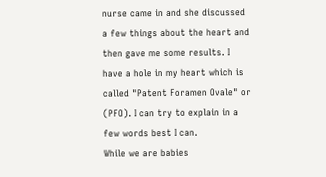nurse came in and she discussed a few things about the heart and then gave me some results. I have a hole in my heart which is called "Patent Foramen Ovale" or (PFO). I can try to explain in a few words best I can.
While we are babies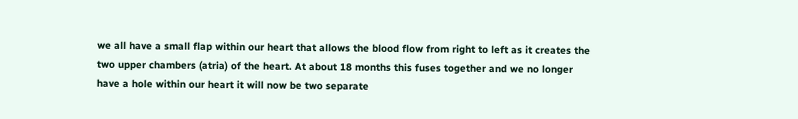we all have a small flap within our heart that allows the blood flow from right to left as it creates the two upper chambers (atria) of the heart. At about 18 months this fuses together and we no longer have a hole within our heart it will now be two separate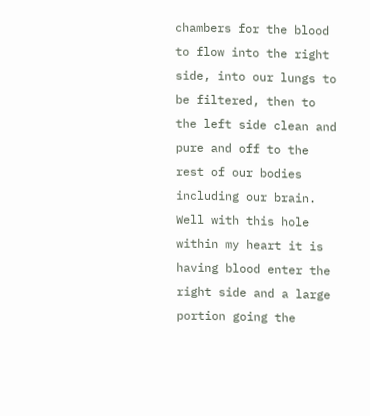chambers for the blood to flow into the right side, into our lungs to be filtered, then to the left side clean and pure and off to the rest of our bodies including our brain.
Well with this hole within my heart it is having blood enter the right side and a large portion going the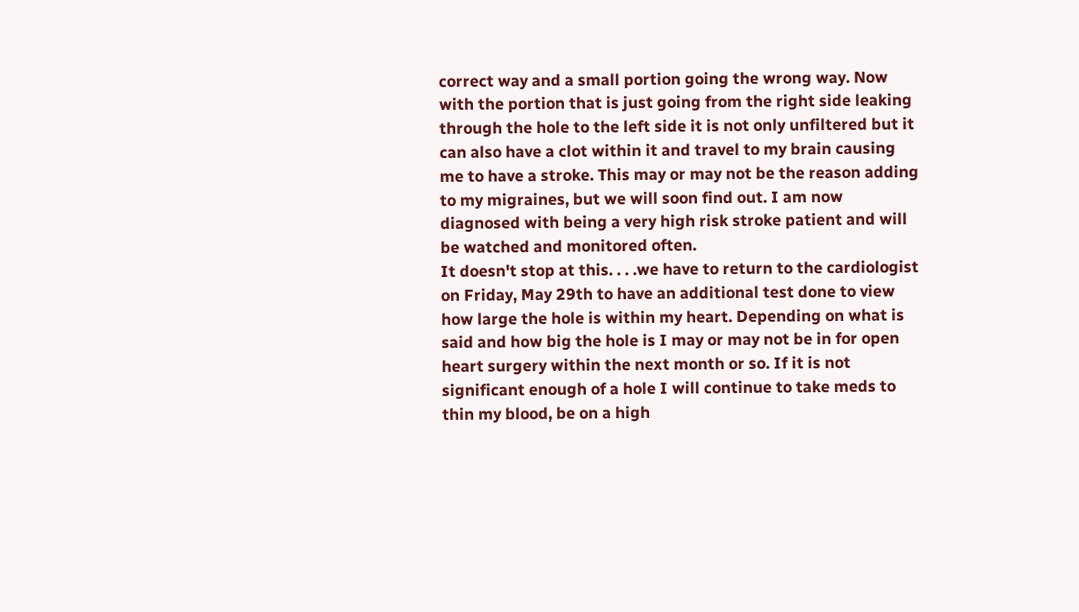correct way and a small portion going the wrong way. Now with the portion that is just going from the right side leaking through the hole to the left side it is not only unfiltered but it can also have a clot within it and travel to my brain causing me to have a stroke. This may or may not be the reason adding to my migraines, but we will soon find out. I am now diagnosed with being a very high risk stroke patient and will be watched and monitored often.
It doesn't stop at this. . . .we have to return to the cardiologist on Friday, May 29th to have an additional test done to view how large the hole is within my heart. Depending on what is said and how big the hole is I may or may not be in for open heart surgery within the next month or so. If it is not significant enough of a hole I will continue to take meds to thin my blood, be on a high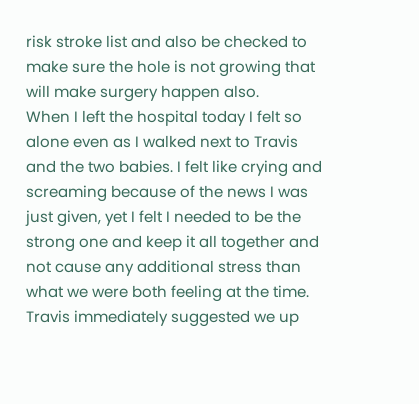risk stroke list and also be checked to make sure the hole is not growing that will make surgery happen also.
When I left the hospital today I felt so alone even as I walked next to Travis and the two babies. I felt like crying and screaming because of the news I was just given, yet I felt I needed to be the strong one and keep it all together and not cause any additional stress than what we were both feeling at the time. Travis immediately suggested we up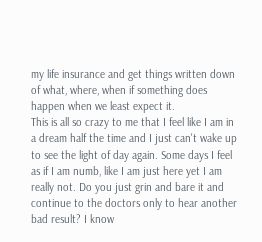my life insurance and get things written down of what, where, when if something does happen when we least expect it.
This is all so crazy to me that I feel like I am in a dream half the time and I just can't wake up to see the light of day again. Some days I feel as if I am numb, like I am just here yet I am really not. Do you just grin and bare it and continue to the doctors only to hear another bad result? I know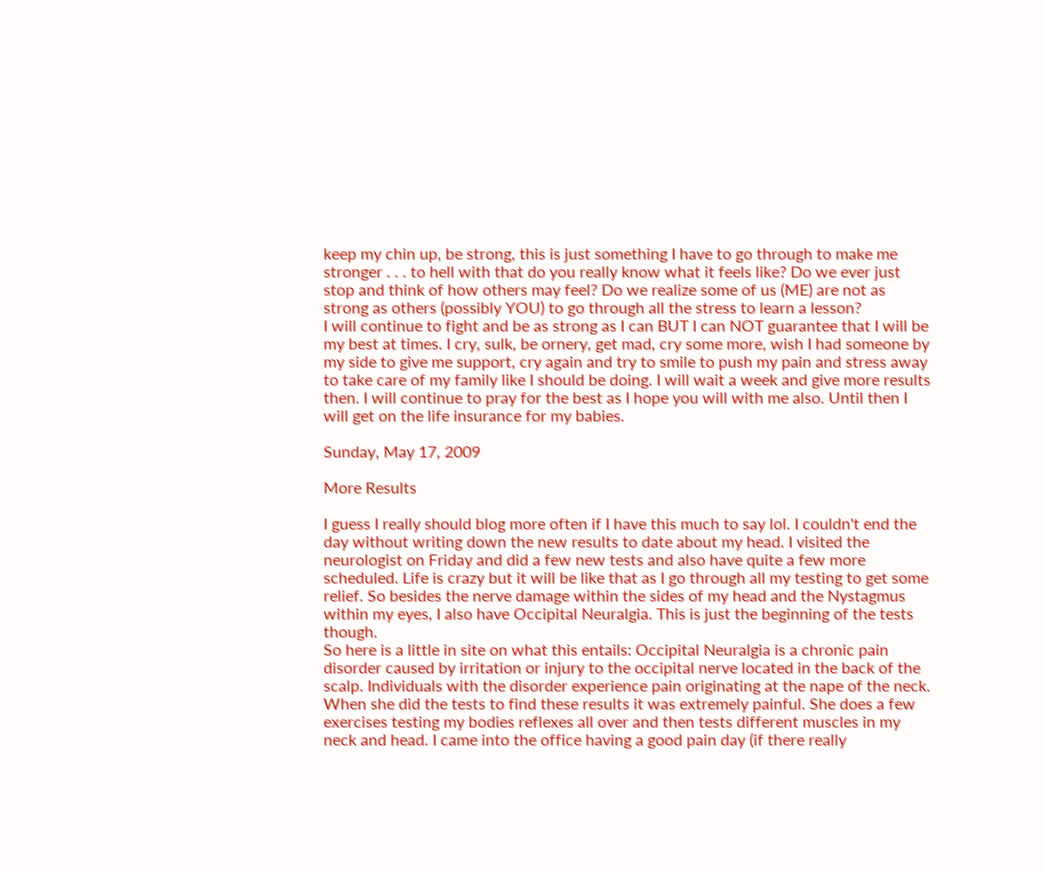keep my chin up, be strong, this is just something I have to go through to make me stronger . . . to hell with that do you really know what it feels like? Do we ever just stop and think of how others may feel? Do we realize some of us (ME) are not as strong as others (possibly YOU) to go through all the stress to learn a lesson?
I will continue to fight and be as strong as I can BUT I can NOT guarantee that I will be my best at times. I cry, sulk, be ornery, get mad, cry some more, wish I had someone by my side to give me support, cry again and try to smile to push my pain and stress away to take care of my family like I should be doing. I will wait a week and give more results then. I will continue to pray for the best as I hope you will with me also. Until then I will get on the life insurance for my babies.

Sunday, May 17, 2009

More Results

I guess I really should blog more often if I have this much to say lol. I couldn't end the day without writing down the new results to date about my head. I visited the neurologist on Friday and did a few new tests and also have quite a few more scheduled. Life is crazy but it will be like that as I go through all my testing to get some relief. So besides the nerve damage within the sides of my head and the Nystagmus within my eyes, I also have Occipital Neuralgia. This is just the beginning of the tests though.
So here is a little in site on what this entails: Occipital Neuralgia is a chronic pain disorder caused by irritation or injury to the occipital nerve located in the back of the scalp. Individuals with the disorder experience pain originating at the nape of the neck.
When she did the tests to find these results it was extremely painful. She does a few exercises testing my bodies reflexes all over and then tests different muscles in my neck and head. I came into the office having a good pain day (if there really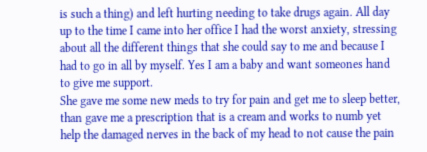is such a thing) and left hurting needing to take drugs again. All day up to the time I came into her office I had the worst anxiety, stressing about all the different things that she could say to me and because I had to go in all by myself. Yes I am a baby and want someones hand to give me support.
She gave me some new meds to try for pain and get me to sleep better, than gave me a prescription that is a cream and works to numb yet help the damaged nerves in the back of my head to not cause the pain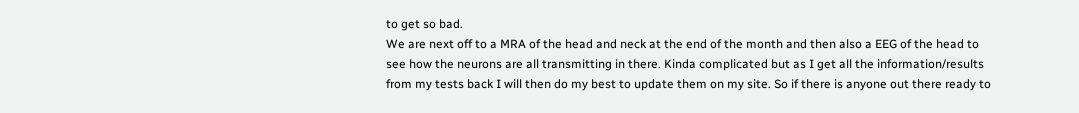to get so bad.
We are next off to a MRA of the head and neck at the end of the month and then also a EEG of the head to see how the neurons are all transmitting in there. Kinda complicated but as I get all the information/results from my tests back I will then do my best to update them on my site. So if there is anyone out there ready to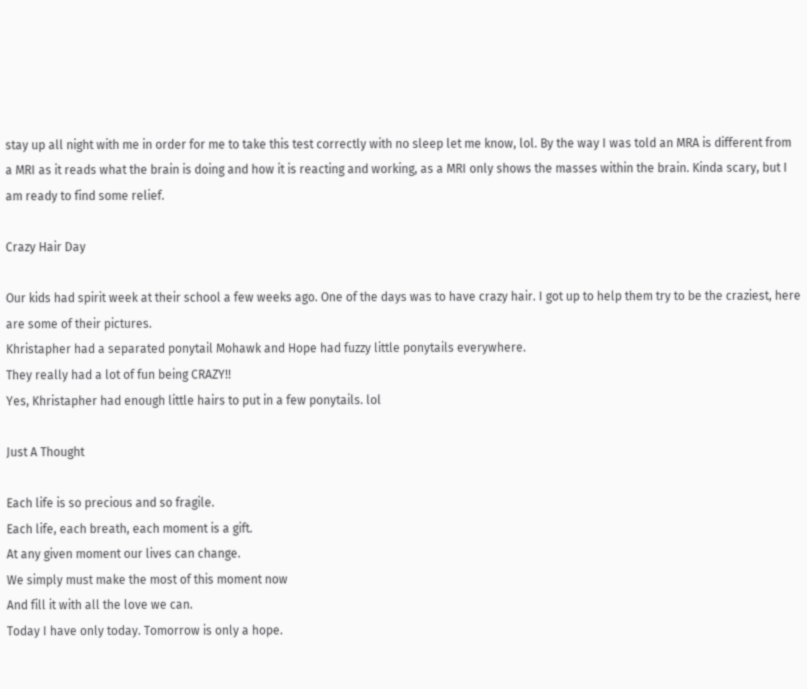stay up all night with me in order for me to take this test correctly with no sleep let me know, lol. By the way I was told an MRA is different from a MRI as it reads what the brain is doing and how it is reacting and working, as a MRI only shows the masses within the brain. Kinda scary, but I am ready to find some relief.

Crazy Hair Day

Our kids had spirit week at their school a few weeks ago. One of the days was to have crazy hair. I got up to help them try to be the craziest, here are some of their pictures.
Khristapher had a separated ponytail Mohawk and Hope had fuzzy little ponytails everywhere.
They really had a lot of fun being CRAZY!!
Yes, Khristapher had enough little hairs to put in a few ponytails. lol

Just A Thought

Each life is so precious and so fragile.
Each life, each breath, each moment is a gift.
At any given moment our lives can change.
We simply must make the most of this moment now
And fill it with all the love we can.
Today I have only today. Tomorrow is only a hope.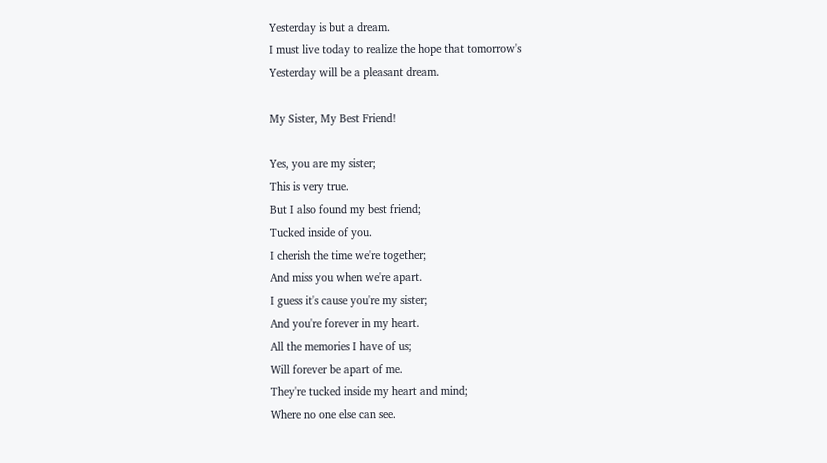Yesterday is but a dream.
I must live today to realize the hope that tomorrow's
Yesterday will be a pleasant dream.

My Sister, My Best Friend!

Yes, you are my sister;
This is very true.
But I also found my best friend;
Tucked inside of you.
I cherish the time we're together;
And miss you when we're apart.
I guess it's cause you're my sister;
And you're forever in my heart.
All the memories I have of us;
Will forever be apart of me.
They're tucked inside my heart and mind;
Where no one else can see.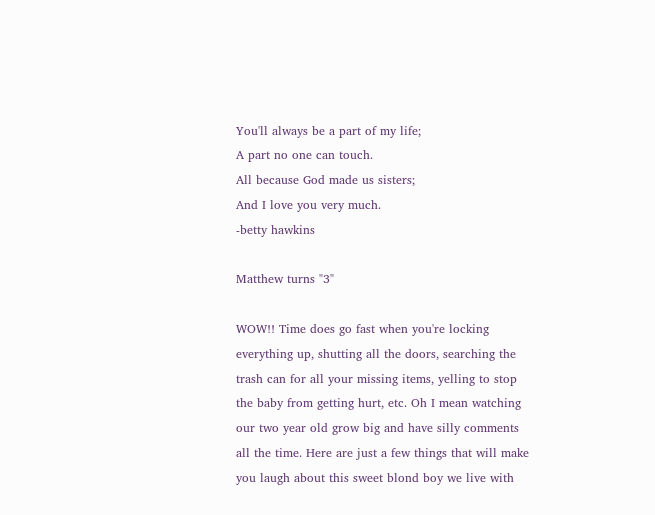You'll always be a part of my life;
A part no one can touch.
All because God made us sisters;
And I love you very much.
-betty hawkins

Matthew turns "3"

WOW!! Time does go fast when you're locking everything up, shutting all the doors, searching the trash can for all your missing items, yelling to stop the baby from getting hurt, etc. Oh I mean watching our two year old grow big and have silly comments all the time. Here are just a few things that will make you laugh about this sweet blond boy we live with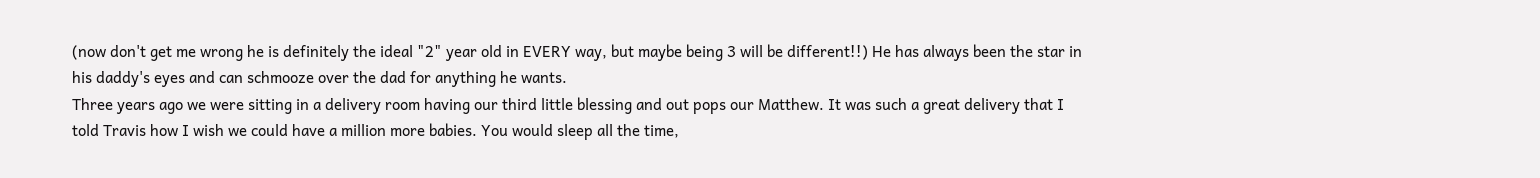(now don't get me wrong he is definitely the ideal "2" year old in EVERY way, but maybe being 3 will be different!!) He has always been the star in his daddy's eyes and can schmooze over the dad for anything he wants.
Three years ago we were sitting in a delivery room having our third little blessing and out pops our Matthew. It was such a great delivery that I told Travis how I wish we could have a million more babies. You would sleep all the time,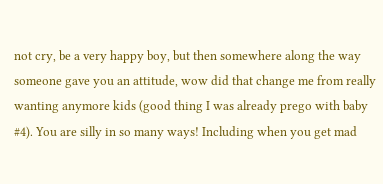not cry, be a very happy boy, but then somewhere along the way someone gave you an attitude, wow did that change me from really wanting anymore kids (good thing I was already prego with baby #4). You are silly in so many ways! Including when you get mad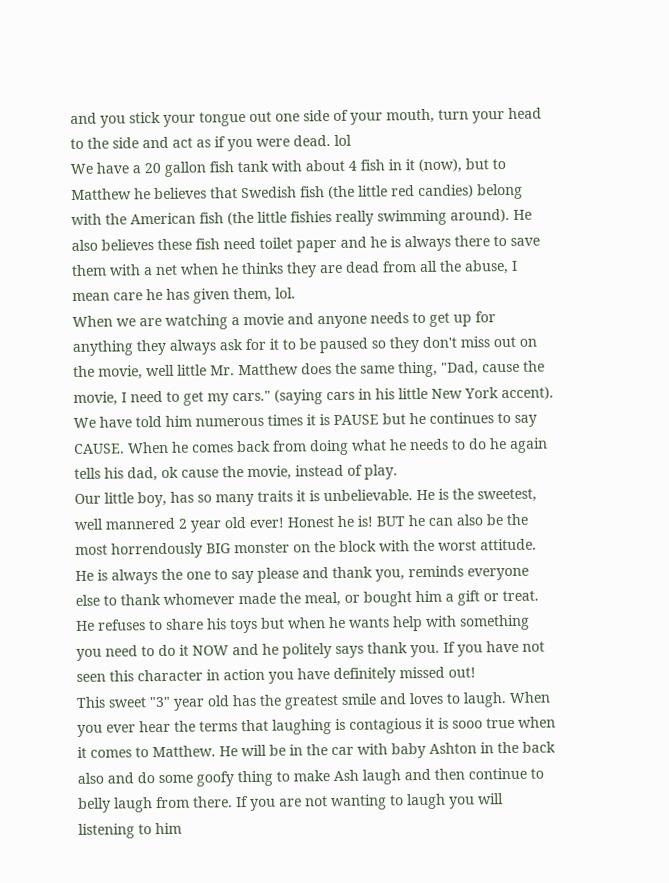and you stick your tongue out one side of your mouth, turn your head to the side and act as if you were dead. lol
We have a 20 gallon fish tank with about 4 fish in it (now), but to Matthew he believes that Swedish fish (the little red candies) belong with the American fish (the little fishies really swimming around). He also believes these fish need toilet paper and he is always there to save them with a net when he thinks they are dead from all the abuse, I mean care he has given them, lol.
When we are watching a movie and anyone needs to get up for anything they always ask for it to be paused so they don't miss out on the movie, well little Mr. Matthew does the same thing, "Dad, cause the movie, I need to get my cars." (saying cars in his little New York accent). We have told him numerous times it is PAUSE but he continues to say CAUSE. When he comes back from doing what he needs to do he again tells his dad, ok cause the movie, instead of play.
Our little boy, has so many traits it is unbelievable. He is the sweetest, well mannered 2 year old ever! Honest he is! BUT he can also be the most horrendously BIG monster on the block with the worst attitude. He is always the one to say please and thank you, reminds everyone else to thank whomever made the meal, or bought him a gift or treat. He refuses to share his toys but when he wants help with something you need to do it NOW and he politely says thank you. If you have not seen this character in action you have definitely missed out!
This sweet "3" year old has the greatest smile and loves to laugh. When you ever hear the terms that laughing is contagious it is sooo true when it comes to Matthew. He will be in the car with baby Ashton in the back also and do some goofy thing to make Ash laugh and then continue to belly laugh from there. If you are not wanting to laugh you will listening to him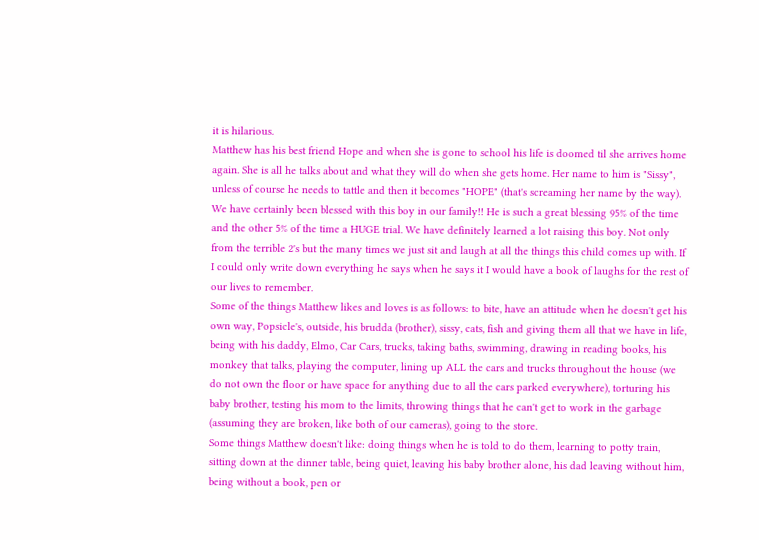it is hilarious.
Matthew has his best friend Hope and when she is gone to school his life is doomed til she arrives home again. She is all he talks about and what they will do when she gets home. Her name to him is "Sissy", unless of course he needs to tattle and then it becomes "HOPE" (that's screaming her name by the way).
We have certainly been blessed with this boy in our family!! He is such a great blessing 95% of the time and the other 5% of the time a HUGE trial. We have definitely learned a lot raising this boy. Not only from the terrible 2's but the many times we just sit and laugh at all the things this child comes up with. If I could only write down everything he says when he says it I would have a book of laughs for the rest of our lives to remember.
Some of the things Matthew likes and loves is as follows: to bite, have an attitude when he doesn't get his own way, Popsicle's, outside, his brudda (brother), sissy, cats, fish and giving them all that we have in life, being with his daddy, Elmo, Car Cars, trucks, taking baths, swimming, drawing in reading books, his monkey that talks, playing the computer, lining up ALL the cars and trucks throughout the house (we do not own the floor or have space for anything due to all the cars parked everywhere), torturing his baby brother, testing his mom to the limits, throwing things that he can't get to work in the garbage (assuming they are broken, like both of our cameras), going to the store.
Some things Matthew doesn't like: doing things when he is told to do them, learning to potty train, sitting down at the dinner table, being quiet, leaving his baby brother alone, his dad leaving without him, being without a book, pen or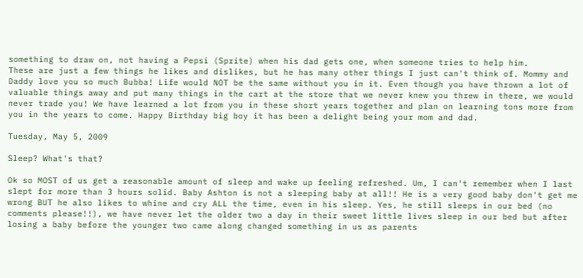something to draw on, not having a Pepsi (Sprite) when his dad gets one, when someone tries to help him.
These are just a few things he likes and dislikes, but he has many other things I just can't think of. Mommy and Daddy love you so much Bubba! Life would NOT be the same without you in it. Even though you have thrown a lot of valuable things away and put many things in the cart at the store that we never knew you threw in there, we would never trade you! We have learned a lot from you in these short years together and plan on learning tons more from you in the years to come. Happy Birthday big boy it has been a delight being your mom and dad.

Tuesday, May 5, 2009

Sleep? What's that?

Ok so MOST of us get a reasonable amount of sleep and wake up feeling refreshed. Um, I can't remember when I last slept for more than 3 hours solid. Baby Ashton is not a sleeping baby at all!! He is a very good baby don't get me wrong BUT he also likes to whine and cry ALL the time, even in his sleep. Yes, he still sleeps in our bed (no comments please!!), we have never let the older two a day in their sweet little lives sleep in our bed but after losing a baby before the younger two came along changed something in us as parents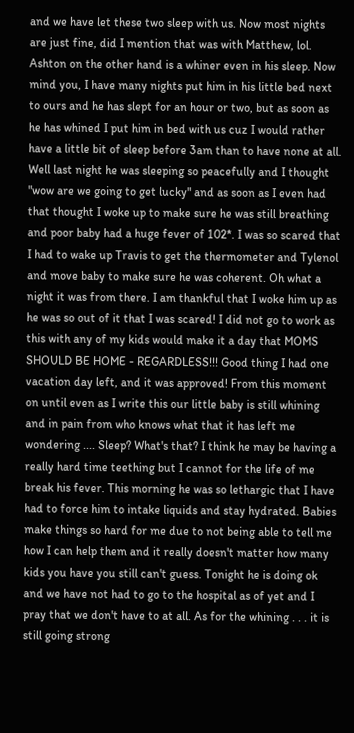and we have let these two sleep with us. Now most nights are just fine, did I mention that was with Matthew, lol. Ashton on the other hand is a whiner even in his sleep. Now mind you, I have many nights put him in his little bed next to ours and he has slept for an hour or two, but as soon as he has whined I put him in bed with us cuz I would rather have a little bit of sleep before 3am than to have none at all. Well last night he was sleeping so peacefully and I thought "wow are we going to get lucky" and as soon as I even had that thought I woke up to make sure he was still breathing and poor baby had a huge fever of 102*. I was so scared that I had to wake up Travis to get the thermometer and Tylenol and move baby to make sure he was coherent. Oh what a night it was from there. I am thankful that I woke him up as he was so out of it that I was scared! I did not go to work as this with any of my kids would make it a day that MOMS SHOULD BE HOME - REGARDLESS!!! Good thing I had one vacation day left, and it was approved! From this moment on until even as I write this our little baby is still whining and in pain from who knows what that it has left me wondering .... Sleep? What's that? I think he may be having a really hard time teething but I cannot for the life of me break his fever. This morning he was so lethargic that I have had to force him to intake liquids and stay hydrated. Babies make things so hard for me due to not being able to tell me how I can help them and it really doesn't matter how many kids you have you still can't guess. Tonight he is doing ok and we have not had to go to the hospital as of yet and I pray that we don't have to at all. As for the whining . . . it is still going strong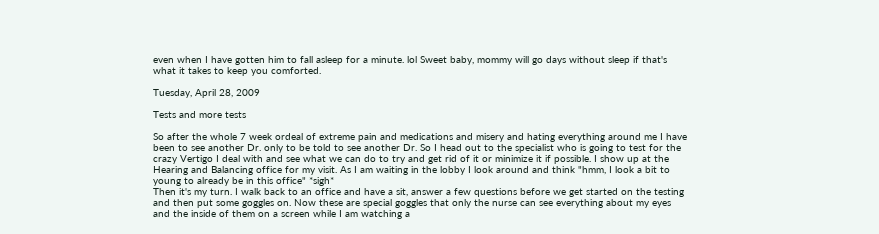even when I have gotten him to fall asleep for a minute. lol Sweet baby, mommy will go days without sleep if that's what it takes to keep you comforted.

Tuesday, April 28, 2009

Tests and more tests

So after the whole 7 week ordeal of extreme pain and medications and misery and hating everything around me I have been to see another Dr. only to be told to see another Dr. So I head out to the specialist who is going to test for the crazy Vertigo I deal with and see what we can do to try and get rid of it or minimize it if possible. I show up at the Hearing and Balancing office for my visit. As I am waiting in the lobby I look around and think "hmm, I look a bit to young to already be in this office" *sigh*
Then it's my turn. I walk back to an office and have a sit, answer a few questions before we get started on the testing and then put some goggles on. Now these are special goggles that only the nurse can see everything about my eyes and the inside of them on a screen while I am watching a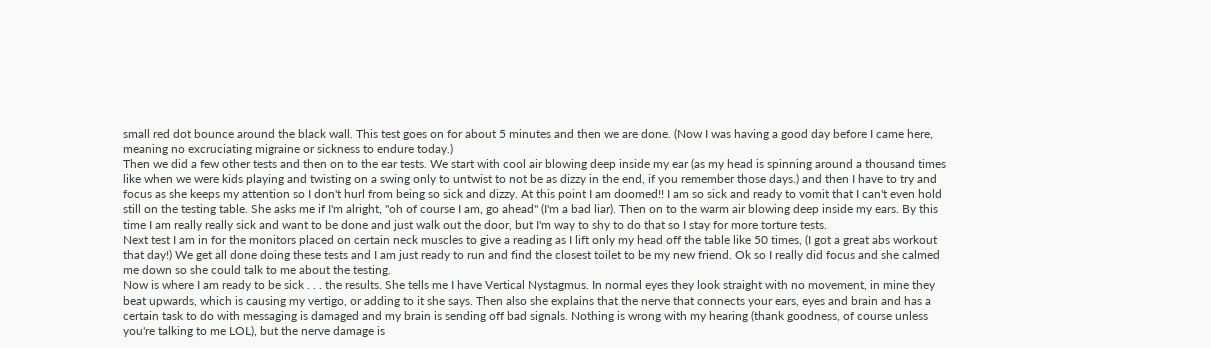small red dot bounce around the black wall. This test goes on for about 5 minutes and then we are done. (Now I was having a good day before I came here, meaning no excruciating migraine or sickness to endure today.)
Then we did a few other tests and then on to the ear tests. We start with cool air blowing deep inside my ear (as my head is spinning around a thousand times like when we were kids playing and twisting on a swing only to untwist to not be as dizzy in the end, if you remember those days.) and then I have to try and focus as she keeps my attention so I don't hurl from being so sick and dizzy. At this point I am doomed!! I am so sick and ready to vomit that I can't even hold still on the testing table. She asks me if I'm alright, "oh of course I am, go ahead" (I'm a bad liar). Then on to the warm air blowing deep inside my ears. By this time I am really really sick and want to be done and just walk out the door, but I'm way to shy to do that so I stay for more torture tests.
Next test I am in for the monitors placed on certain neck muscles to give a reading as I lift only my head off the table like 50 times, (I got a great abs workout that day!) We get all done doing these tests and I am just ready to run and find the closest toilet to be my new friend. Ok so I really did focus and she calmed me down so she could talk to me about the testing.
Now is where I am ready to be sick . . . the results. She tells me I have Vertical Nystagmus. In normal eyes they look straight with no movement, in mine they beat upwards, which is causing my vertigo, or adding to it she says. Then also she explains that the nerve that connects your ears, eyes and brain and has a certain task to do with messaging is damaged and my brain is sending off bad signals. Nothing is wrong with my hearing (thank goodness, of course unless you're talking to me LOL), but the nerve damage is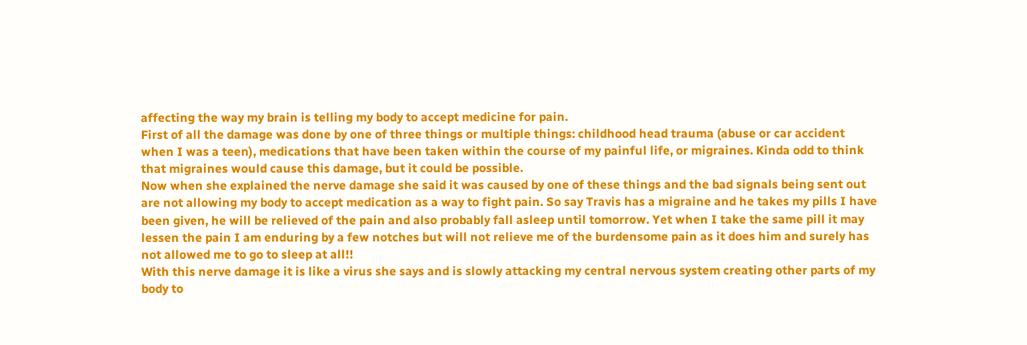affecting the way my brain is telling my body to accept medicine for pain.
First of all the damage was done by one of three things or multiple things: childhood head trauma (abuse or car accident when I was a teen), medications that have been taken within the course of my painful life, or migraines. Kinda odd to think that migraines would cause this damage, but it could be possible.
Now when she explained the nerve damage she said it was caused by one of these things and the bad signals being sent out are not allowing my body to accept medication as a way to fight pain. So say Travis has a migraine and he takes my pills I have been given, he will be relieved of the pain and also probably fall asleep until tomorrow. Yet when I take the same pill it may lessen the pain I am enduring by a few notches but will not relieve me of the burdensome pain as it does him and surely has not allowed me to go to sleep at all!!
With this nerve damage it is like a virus she says and is slowly attacking my central nervous system creating other parts of my body to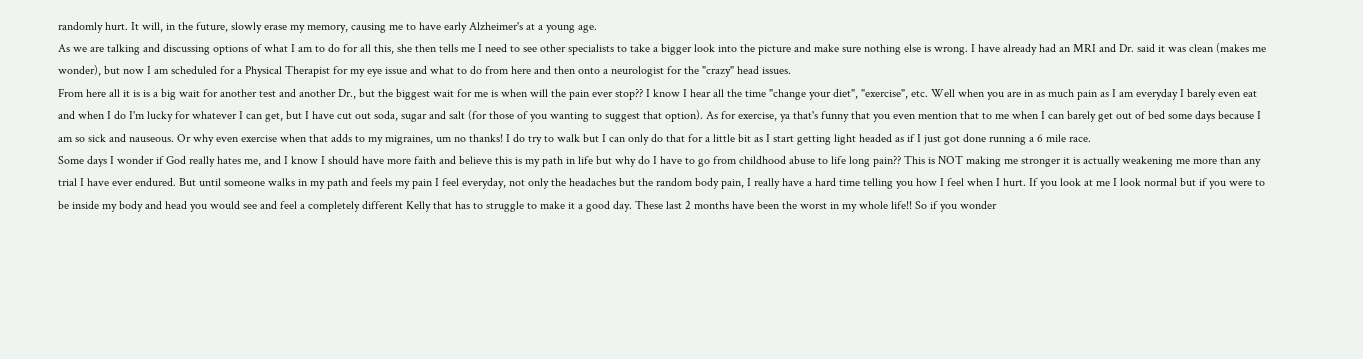randomly hurt. It will, in the future, slowly erase my memory, causing me to have early Alzheimer's at a young age.
As we are talking and discussing options of what I am to do for all this, she then tells me I need to see other specialists to take a bigger look into the picture and make sure nothing else is wrong. I have already had an MRI and Dr. said it was clean (makes me wonder), but now I am scheduled for a Physical Therapist for my eye issue and what to do from here and then onto a neurologist for the "crazy" head issues.
From here all it is is a big wait for another test and another Dr., but the biggest wait for me is when will the pain ever stop?? I know I hear all the time "change your diet", "exercise", etc. Well when you are in as much pain as I am everyday I barely even eat and when I do I'm lucky for whatever I can get, but I have cut out soda, sugar and salt (for those of you wanting to suggest that option). As for exercise, ya that's funny that you even mention that to me when I can barely get out of bed some days because I am so sick and nauseous. Or why even exercise when that adds to my migraines, um no thanks! I do try to walk but I can only do that for a little bit as I start getting light headed as if I just got done running a 6 mile race.
Some days I wonder if God really hates me, and I know I should have more faith and believe this is my path in life but why do I have to go from childhood abuse to life long pain?? This is NOT making me stronger it is actually weakening me more than any trial I have ever endured. But until someone walks in my path and feels my pain I feel everyday, not only the headaches but the random body pain, I really have a hard time telling you how I feel when I hurt. If you look at me I look normal but if you were to be inside my body and head you would see and feel a completely different Kelly that has to struggle to make it a good day. These last 2 months have been the worst in my whole life!! So if you wonder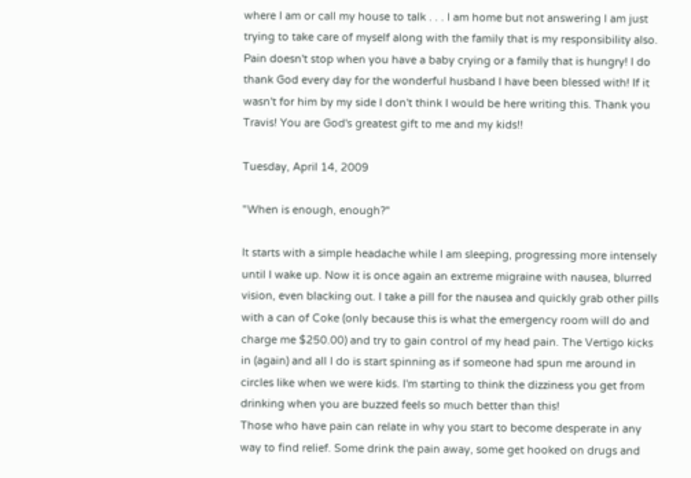where I am or call my house to talk . . . I am home but not answering I am just trying to take care of myself along with the family that is my responsibility also.
Pain doesn't stop when you have a baby crying or a family that is hungry! I do thank God every day for the wonderful husband I have been blessed with! If it wasn't for him by my side I don't think I would be here writing this. Thank you Travis! You are God's greatest gift to me and my kids!!

Tuesday, April 14, 2009

"When is enough, enough?"

It starts with a simple headache while I am sleeping, progressing more intensely until I wake up. Now it is once again an extreme migraine with nausea, blurred vision, even blacking out. I take a pill for the nausea and quickly grab other pills with a can of Coke (only because this is what the emergency room will do and charge me $250.00) and try to gain control of my head pain. The Vertigo kicks in (again) and all I do is start spinning as if someone had spun me around in circles like when we were kids. I'm starting to think the dizziness you get from drinking when you are buzzed feels so much better than this!
Those who have pain can relate in why you start to become desperate in any way to find relief. Some drink the pain away, some get hooked on drugs and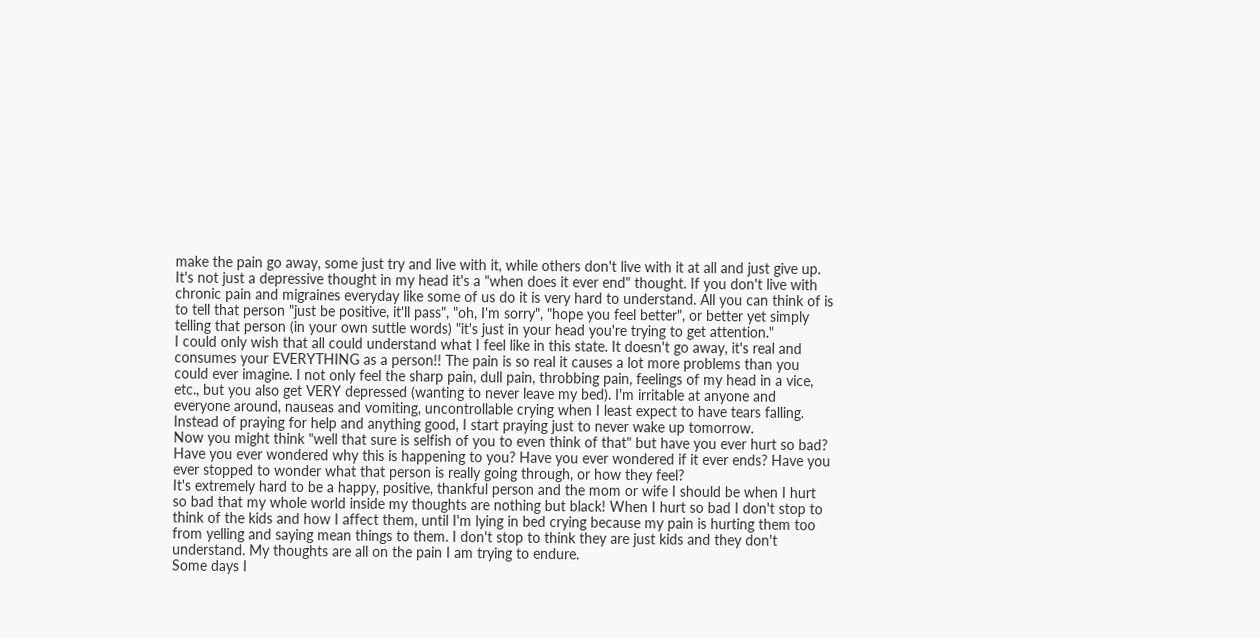make the pain go away, some just try and live with it, while others don't live with it at all and just give up. It's not just a depressive thought in my head it's a "when does it ever end" thought. If you don't live with chronic pain and migraines everyday like some of us do it is very hard to understand. All you can think of is to tell that person "just be positive, it'll pass", "oh, I'm sorry", "hope you feel better", or better yet simply telling that person (in your own suttle words) "it's just in your head you're trying to get attention."
I could only wish that all could understand what I feel like in this state. It doesn't go away, it's real and consumes your EVERYTHING as a person!! The pain is so real it causes a lot more problems than you could ever imagine. I not only feel the sharp pain, dull pain, throbbing pain, feelings of my head in a vice, etc., but you also get VERY depressed (wanting to never leave my bed). I'm irritable at anyone and everyone around, nauseas and vomiting, uncontrollable crying when I least expect to have tears falling. Instead of praying for help and anything good, I start praying just to never wake up tomorrow.
Now you might think "well that sure is selfish of you to even think of that" but have you ever hurt so bad? Have you ever wondered why this is happening to you? Have you ever wondered if it ever ends? Have you ever stopped to wonder what that person is really going through, or how they feel?
It's extremely hard to be a happy, positive, thankful person and the mom or wife I should be when I hurt so bad that my whole world inside my thoughts are nothing but black! When I hurt so bad I don't stop to think of the kids and how I affect them, until I'm lying in bed crying because my pain is hurting them too from yelling and saying mean things to them. I don't stop to think they are just kids and they don't understand. My thoughts are all on the pain I am trying to endure.
Some days I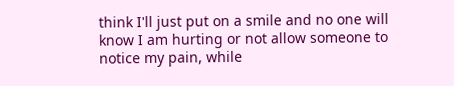think I'll just put on a smile and no one will know I am hurting or not allow someone to notice my pain, while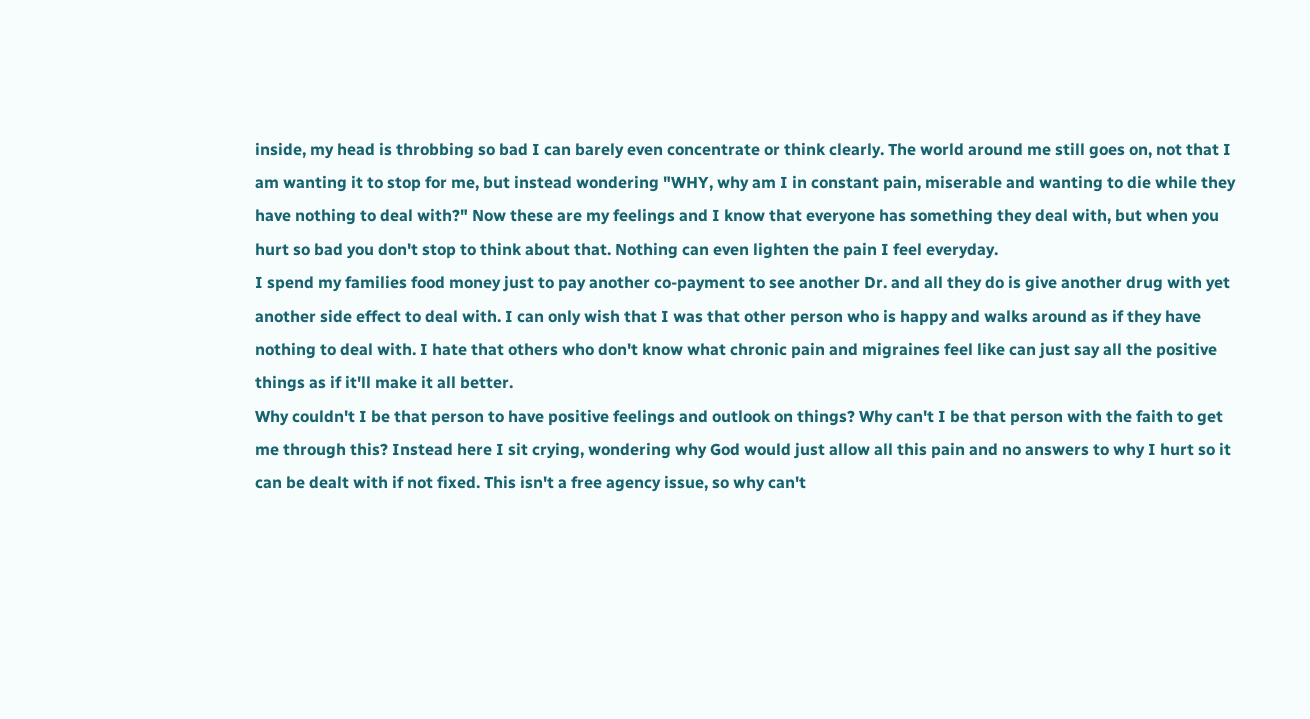inside, my head is throbbing so bad I can barely even concentrate or think clearly. The world around me still goes on, not that I am wanting it to stop for me, but instead wondering "WHY, why am I in constant pain, miserable and wanting to die while they have nothing to deal with?" Now these are my feelings and I know that everyone has something they deal with, but when you hurt so bad you don't stop to think about that. Nothing can even lighten the pain I feel everyday.
I spend my families food money just to pay another co-payment to see another Dr. and all they do is give another drug with yet another side effect to deal with. I can only wish that I was that other person who is happy and walks around as if they have nothing to deal with. I hate that others who don't know what chronic pain and migraines feel like can just say all the positive things as if it'll make it all better.
Why couldn't I be that person to have positive feelings and outlook on things? Why can't I be that person with the faith to get me through this? Instead here I sit crying, wondering why God would just allow all this pain and no answers to why I hurt so it can be dealt with if not fixed. This isn't a free agency issue, so why can't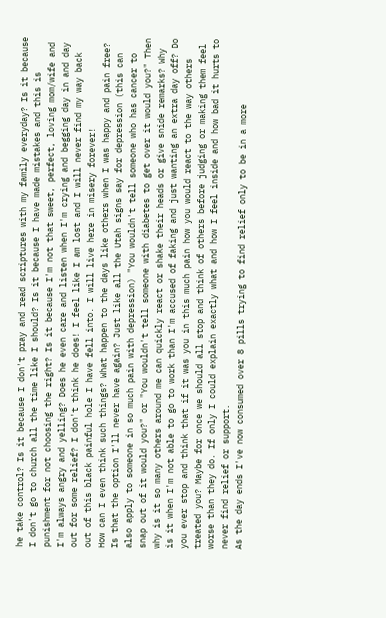he take control? Is it because I don't pray and read scriptures with my family everyday? Is it because I don't go to church all the time like I should? Is it because I have made mistakes and this is punishment for not choosing the right? Is it because I'm not that sweet, perfect, loving mom/wife and I'm always angry and yelling? Does he even care and listen when I'm crying and begging day in and day out for some relief? I don't think he does! I feel like I am lost and I will never find my way back out of this black painful hole I have fell into. I will live here in misery forever!
How can I even think such things? What happen to the days like others when I was happy and pain free? Is that the option I'll never have again? Just like all the Utah signs say for depression (this can also apply to someone in so much pain with depression) "You wouldn't tell someone who has cancer to snap out of it would you?" or "You wouldn't tell someone with diabetes to get over it would you?" Then why is it so many others around me can quickly react or shake their heads or give snide remarks? Why is it when I'm not able to go to work than I'm accused of faking and just wanting an extra day off? Do you ever stop and think that if it was you in this much pain how you would react to the way others treated you? Maybe for once we should all stop and think of others before judging or making them feel worse than they do. If only I could explain exactly what and how I feel inside and how bad it hurts to never find relief or support.
As the day ends I've now consumed over 8 pills trying to find relief only to be in a more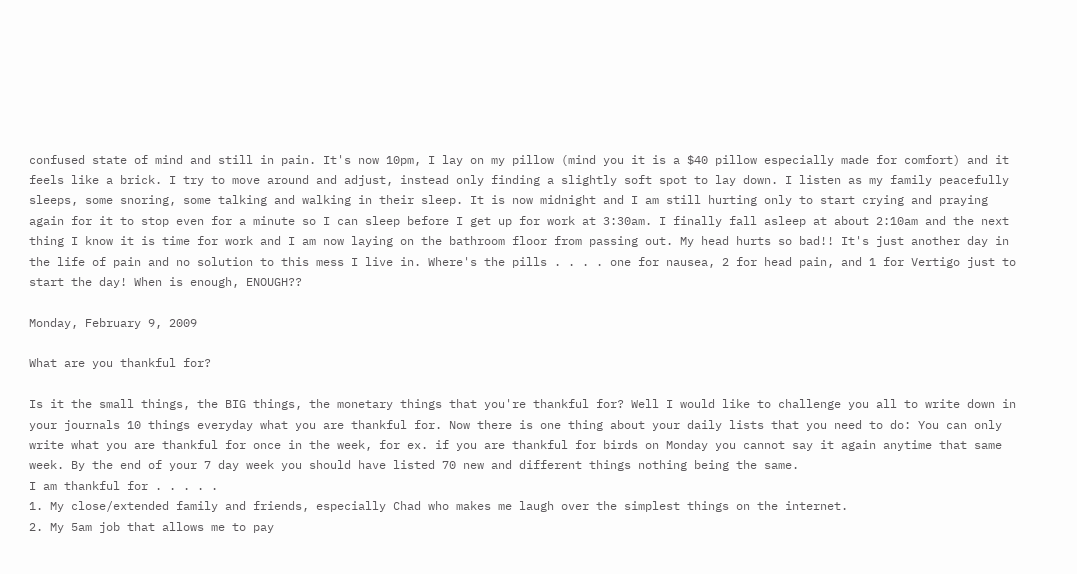confused state of mind and still in pain. It's now 10pm, I lay on my pillow (mind you it is a $40 pillow especially made for comfort) and it feels like a brick. I try to move around and adjust, instead only finding a slightly soft spot to lay down. I listen as my family peacefully sleeps, some snoring, some talking and walking in their sleep. It is now midnight and I am still hurting only to start crying and praying again for it to stop even for a minute so I can sleep before I get up for work at 3:30am. I finally fall asleep at about 2:10am and the next thing I know it is time for work and I am now laying on the bathroom floor from passing out. My head hurts so bad!! It's just another day in the life of pain and no solution to this mess I live in. Where's the pills . . . . one for nausea, 2 for head pain, and 1 for Vertigo just to start the day! When is enough, ENOUGH??

Monday, February 9, 2009

What are you thankful for?

Is it the small things, the BIG things, the monetary things that you're thankful for? Well I would like to challenge you all to write down in your journals 10 things everyday what you are thankful for. Now there is one thing about your daily lists that you need to do: You can only write what you are thankful for once in the week, for ex. if you are thankful for birds on Monday you cannot say it again anytime that same week. By the end of your 7 day week you should have listed 70 new and different things nothing being the same.
I am thankful for . . . . .
1. My close/extended family and friends, especially Chad who makes me laugh over the simplest things on the internet.
2. My 5am job that allows me to pay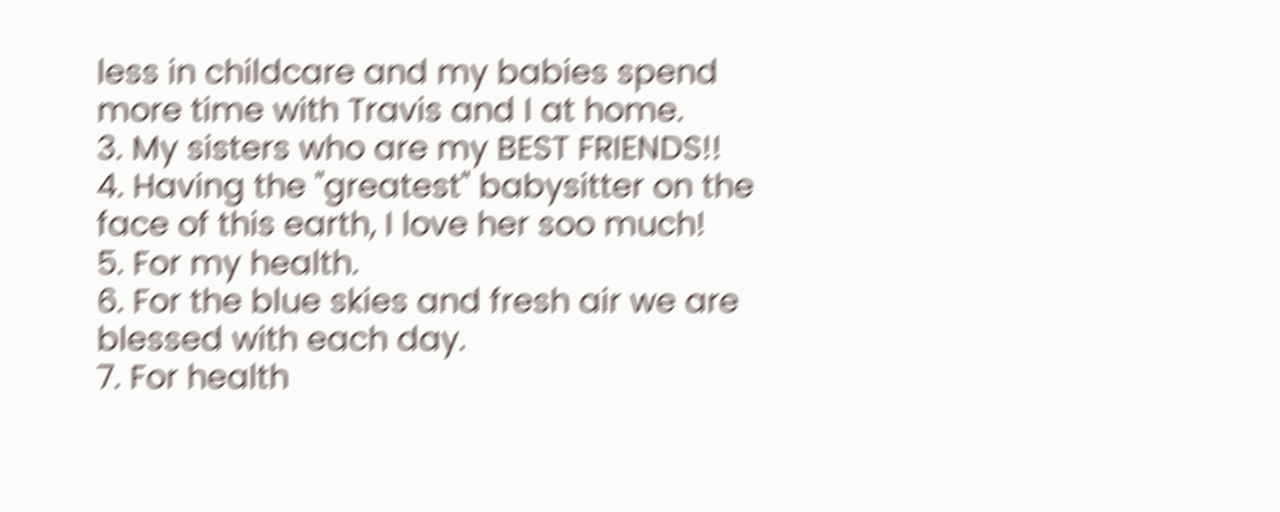less in childcare and my babies spend more time with Travis and I at home.
3. My sisters who are my BEST FRIENDS!!
4. Having the "greatest" babysitter on the face of this earth, I love her soo much!
5. For my health.
6. For the blue skies and fresh air we are blessed with each day.
7. For health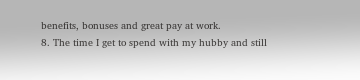benefits, bonuses and great pay at work.
8. The time I get to spend with my hubby and still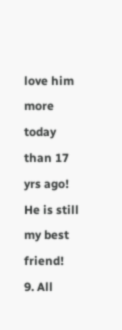love him more today than 17 yrs ago! He is still my best friend!
9. All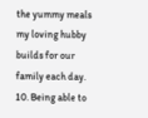the yummy meals my loving hubby builds for our family each day.
10. Being able to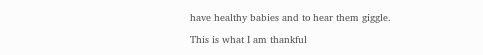have healthy babies and to hear them giggle.

This is what I am thankful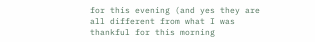for this evening (and yes they are all different from what I was thankful for this morning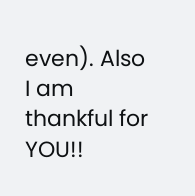even). Also I am thankful for YOU!!